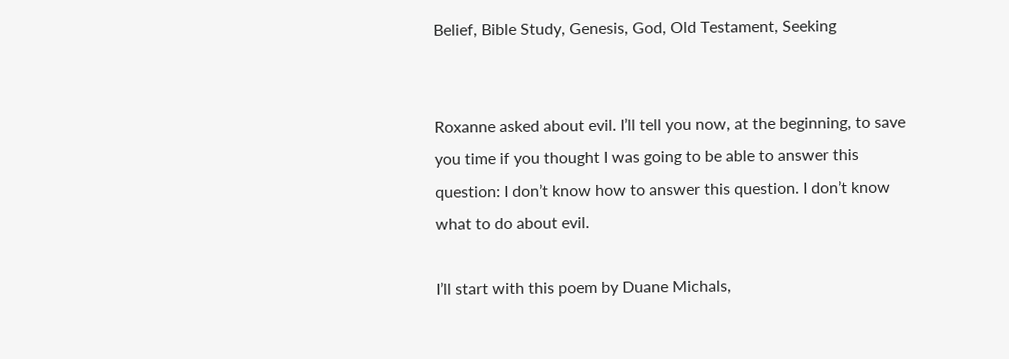Belief, Bible Study, Genesis, God, Old Testament, Seeking


Roxanne asked about evil. I’ll tell you now, at the beginning, to save you time if you thought I was going to be able to answer this question: I don’t know how to answer this question. I don’t know what to do about evil.

I’ll start with this poem by Duane Michals,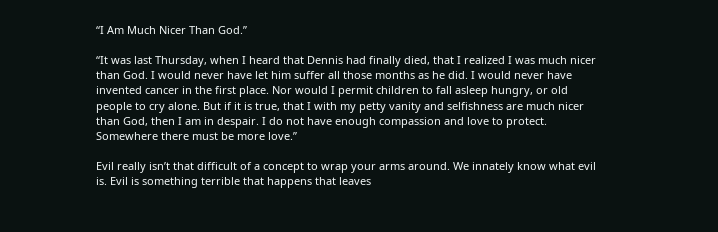“I Am Much Nicer Than God.”

“It was last Thursday, when I heard that Dennis had finally died, that I realized I was much nicer than God. I would never have let him suffer all those months as he did. I would never have invented cancer in the first place. Nor would I permit children to fall asleep hungry, or old people to cry alone. But if it is true, that I with my petty vanity and selfishness are much nicer than God, then I am in despair. I do not have enough compassion and love to protect. Somewhere there must be more love.”

Evil really isn’t that difficult of a concept to wrap your arms around. We innately know what evil is. Evil is something terrible that happens that leaves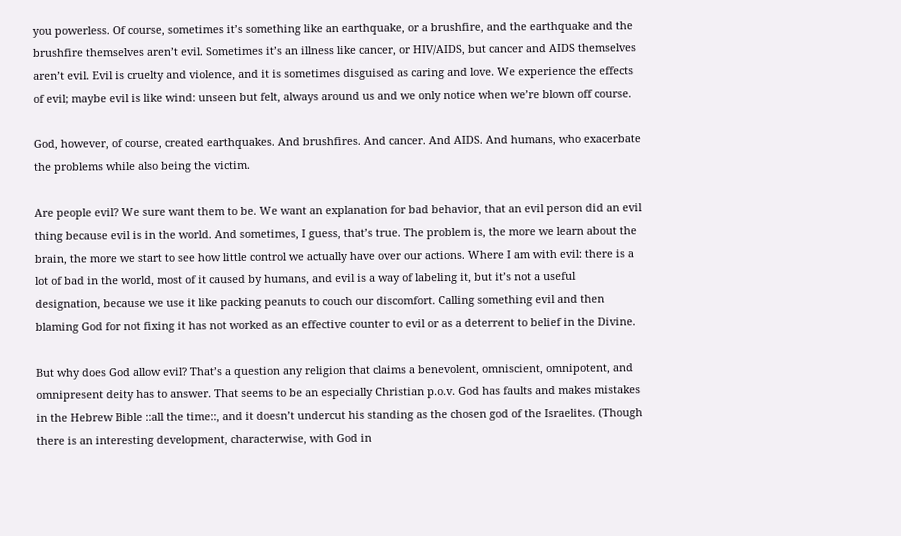you powerless. Of course, sometimes it’s something like an earthquake, or a brushfire, and the earthquake and the brushfire themselves aren’t evil. Sometimes it’s an illness like cancer, or HIV/AIDS, but cancer and AIDS themselves aren’t evil. Evil is cruelty and violence, and it is sometimes disguised as caring and love. We experience the effects of evil; maybe evil is like wind: unseen but felt, always around us and we only notice when we’re blown off course.

God, however, of course, created earthquakes. And brushfires. And cancer. And AIDS. And humans, who exacerbate the problems while also being the victim.

Are people evil? We sure want them to be. We want an explanation for bad behavior, that an evil person did an evil thing because evil is in the world. And sometimes, I guess, that’s true. The problem is, the more we learn about the brain, the more we start to see how little control we actually have over our actions. Where I am with evil: there is a lot of bad in the world, most of it caused by humans, and evil is a way of labeling it, but it’s not a useful designation, because we use it like packing peanuts to couch our discomfort. Calling something evil and then blaming God for not fixing it has not worked as an effective counter to evil or as a deterrent to belief in the Divine.

But why does God allow evil? That’s a question any religion that claims a benevolent, omniscient, omnipotent, and omnipresent deity has to answer. That seems to be an especially Christian p.o.v. God has faults and makes mistakes in the Hebrew Bible ::all the time::, and it doesn’t undercut his standing as the chosen god of the Israelites. (Though there is an interesting development, characterwise, with God in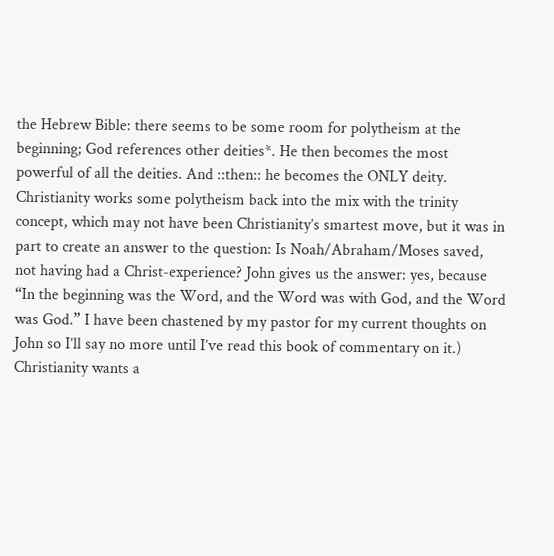the Hebrew Bible: there seems to be some room for polytheism at the beginning; God references other deities*. He then becomes the most powerful of all the deities. And ::then:: he becomes the ONLY deity. Christianity works some polytheism back into the mix with the trinity concept, which may not have been Christianity’s smartest move, but it was in part to create an answer to the question: Is Noah/Abraham/Moses saved, not having had a Christ-experience? John gives us the answer: yes, because “In the beginning was the Word, and the Word was with God, and the Word was God.” I have been chastened by my pastor for my current thoughts on John so I’ll say no more until I’ve read this book of commentary on it.) Christianity wants a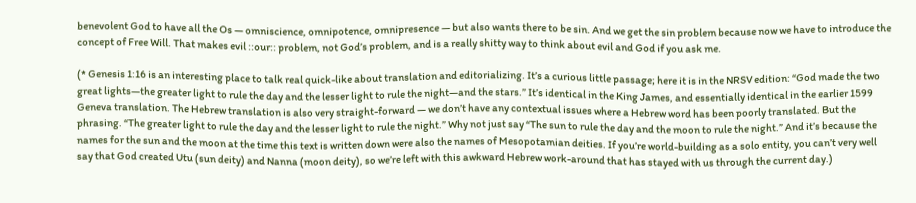benevolent God to have all the Os — omniscience, omnipotence, omnipresence — but also wants there to be sin. And we get the sin problem because now we have to introduce the concept of Free Will. That makes evil ::our:: problem, not God’s problem, and is a really shitty way to think about evil and God if you ask me.

(* Genesis 1:16 is an interesting place to talk real quick-like about translation and editorializing. It’s a curious little passage; here it is in the NRSV edition: “God made the two great lights—the greater light to rule the day and the lesser light to rule the night—and the stars.” It’s identical in the King James, and essentially identical in the earlier 1599 Geneva translation. The Hebrew translation is also very straight-forward — we don’t have any contextual issues where a Hebrew word has been poorly translated. But the phrasing. “The greater light to rule the day and the lesser light to rule the night.” Why not just say “The sun to rule the day and the moon to rule the night.” And it’s because the names for the sun and the moon at the time this text is written down were also the names of Mesopotamian deities. If you’re world-building as a solo entity, you can’t very well say that God created Utu (sun deity) and Nanna (moon deity), so we’re left with this awkward Hebrew work-around that has stayed with us through the current day.)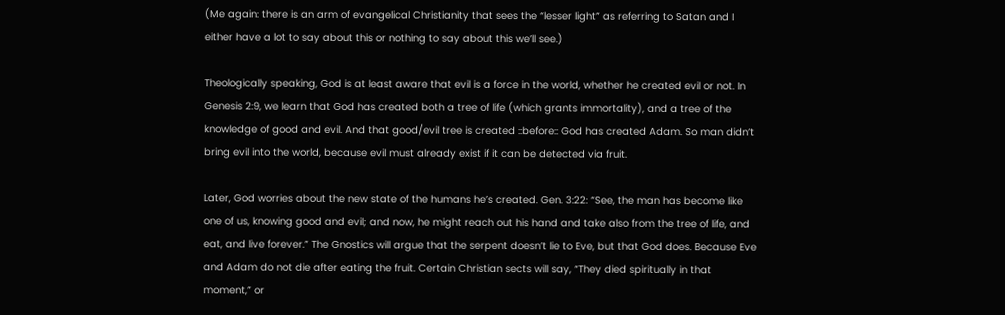(Me again: there is an arm of evangelical Christianity that sees the “lesser light” as referring to Satan and I either have a lot to say about this or nothing to say about this we’ll see.)

Theologically speaking, God is at least aware that evil is a force in the world, whether he created evil or not. In Genesis 2:9, we learn that God has created both a tree of life (which grants immortality), and a tree of the knowledge of good and evil. And that good/evil tree is created ::before:: God has created Adam. So man didn’t bring evil into the world, because evil must already exist if it can be detected via fruit.

Later, God worries about the new state of the humans he’s created. Gen. 3:22: “See, the man has become like one of us, knowing good and evil; and now, he might reach out his hand and take also from the tree of life, and eat, and live forever.” The Gnostics will argue that the serpent doesn’t lie to Eve, but that God does. Because Eve and Adam do not die after eating the fruit. Certain Christian sects will say, “They died spiritually in that moment,” or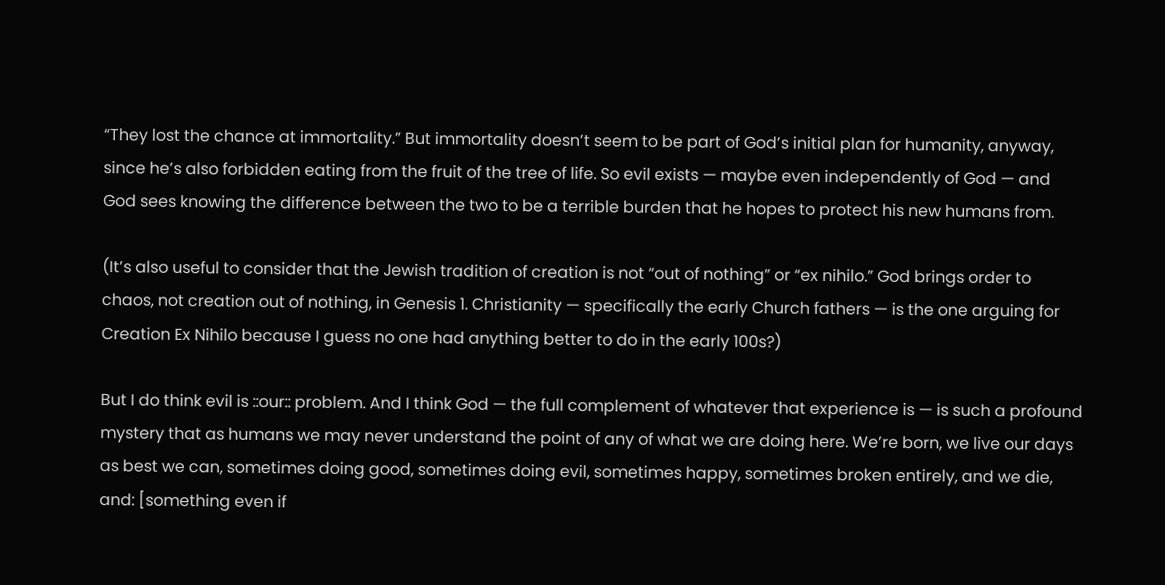“They lost the chance at immortality.” But immortality doesn’t seem to be part of God’s initial plan for humanity, anyway, since he’s also forbidden eating from the fruit of the tree of life. So evil exists — maybe even independently of God — and God sees knowing the difference between the two to be a terrible burden that he hopes to protect his new humans from.

(It’s also useful to consider that the Jewish tradition of creation is not “out of nothing” or “ex nihilo.” God brings order to chaos, not creation out of nothing, in Genesis 1. Christianity — specifically the early Church fathers — is the one arguing for Creation Ex Nihilo because I guess no one had anything better to do in the early 100s?)

But I do think evil is ::our:: problem. And I think God — the full complement of whatever that experience is — is such a profound mystery that as humans we may never understand the point of any of what we are doing here. We’re born, we live our days as best we can, sometimes doing good, sometimes doing evil, sometimes happy, sometimes broken entirely, and we die, and: [something even if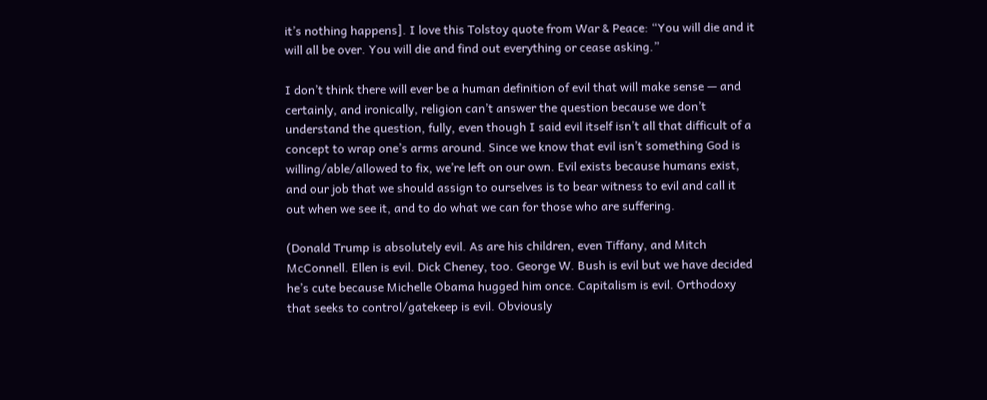it’s nothing happens]. I love this Tolstoy quote from War & Peace: “You will die and it will all be over. You will die and find out everything or cease asking.”

I don’t think there will ever be a human definition of evil that will make sense — and certainly, and ironically, religion can’t answer the question because we don’t understand the question, fully, even though I said evil itself isn’t all that difficult of a concept to wrap one’s arms around. Since we know that evil isn’t something God is willing/able/allowed to fix, we’re left on our own. Evil exists because humans exist, and our job that we should assign to ourselves is to bear witness to evil and call it out when we see it, and to do what we can for those who are suffering.

(Donald Trump is absolutely evil. As are his children, even Tiffany, and Mitch McConnell. Ellen is evil. Dick Cheney, too. George W. Bush is evil but we have decided he’s cute because Michelle Obama hugged him once. Capitalism is evil. Orthodoxy that seeks to control/gatekeep is evil. Obviously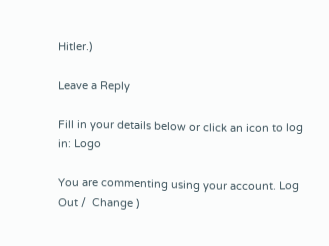Hitler.)

Leave a Reply

Fill in your details below or click an icon to log in: Logo

You are commenting using your account. Log Out /  Change )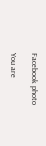Facebook photo

You are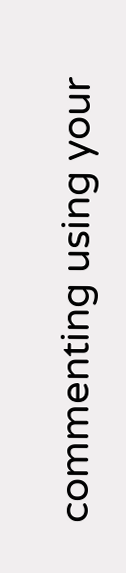commenting using your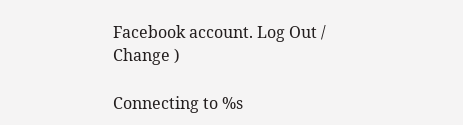Facebook account. Log Out /  Change )

Connecting to %s